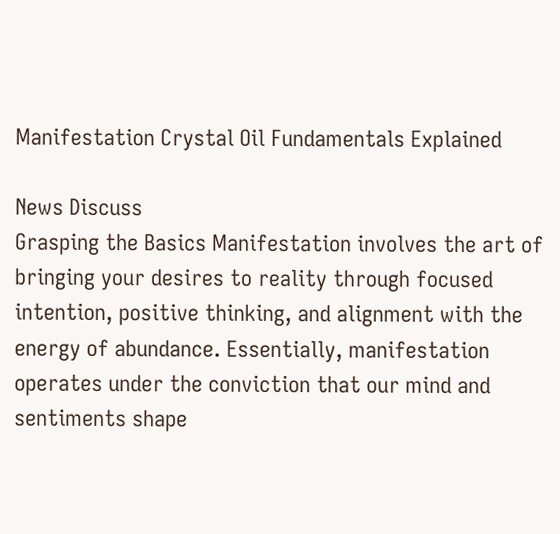Manifestation Crystal Oil Fundamentals Explained

News Discuss
Grasping the Basics Manifestation involves the art of bringing your desires to reality through focused intention, positive thinking, and alignment with the energy of abundance. Essentially, manifestation operates under the conviction that our mind and sentiments shape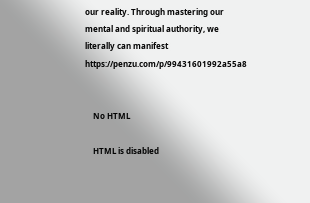our reality. Through mastering our mental and spiritual authority, we literally can manifest https://penzu.com/p/99431601992a55a8


    No HTML

    HTML is disabled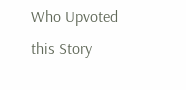Who Upvoted this Story